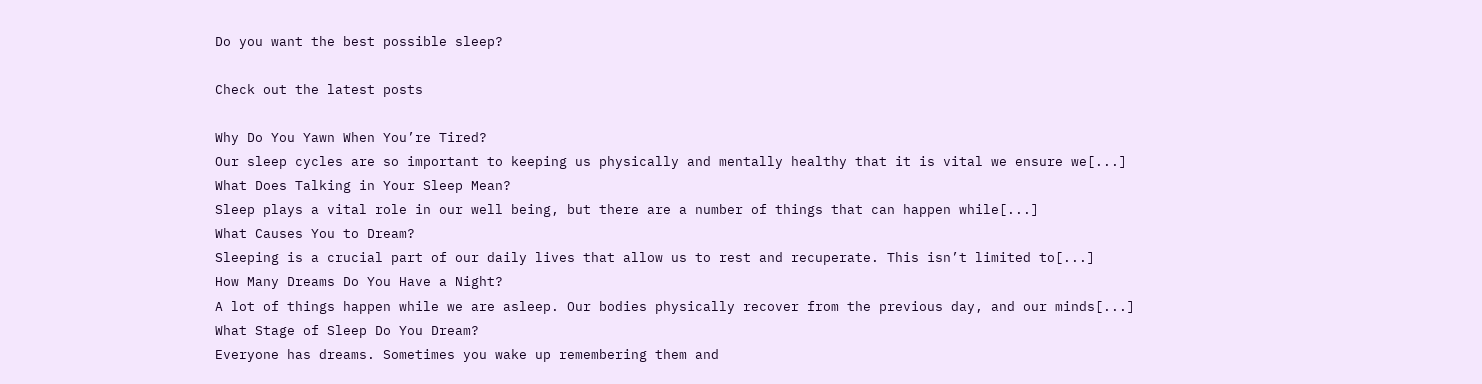Do you want the best possible sleep?

Check out the latest posts

Why Do You Yawn When You’re Tired?
Our sleep cycles are so important to keeping us physically and mentally healthy that it is vital we ensure we[...]
What Does Talking in Your Sleep Mean?
Sleep plays a vital role in our well being, but there are a number of things that can happen while[...]
What Causes You to Dream?
Sleeping is a crucial part of our daily lives that allow us to rest and recuperate. This isn’t limited to[...]
How Many Dreams Do You Have a Night?
A lot of things happen while we are asleep. Our bodies physically recover from the previous day, and our minds[...]
What Stage of Sleep Do You Dream?
Everyone has dreams. Sometimes you wake up remembering them and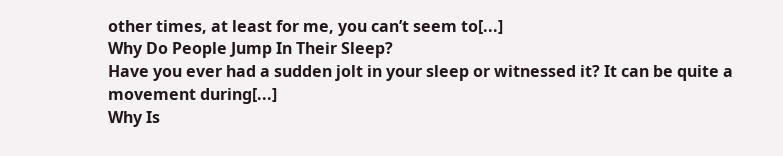other times, at least for me, you can’t seem to[...]
Why Do People Jump In Their Sleep?
Have you ever had a sudden jolt in your sleep or witnessed it? It can be quite a movement during[...]
Why Is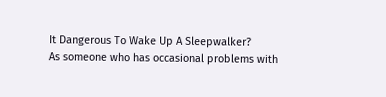It Dangerous To Wake Up A Sleepwalker?
As someone who has occasional problems with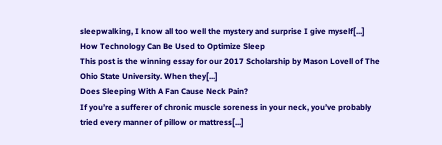sleepwalking, I know all too well the mystery and surprise I give myself[...]
How Technology Can Be Used to Optimize Sleep
This post is the winning essay for our 2017 Scholarship by Mason Lovell of The Ohio State University. When they[...]
Does Sleeping With A Fan Cause Neck Pain?
If you’re a sufferer of chronic muscle soreness in your neck, you’ve probably tried every manner of pillow or mattress[...]